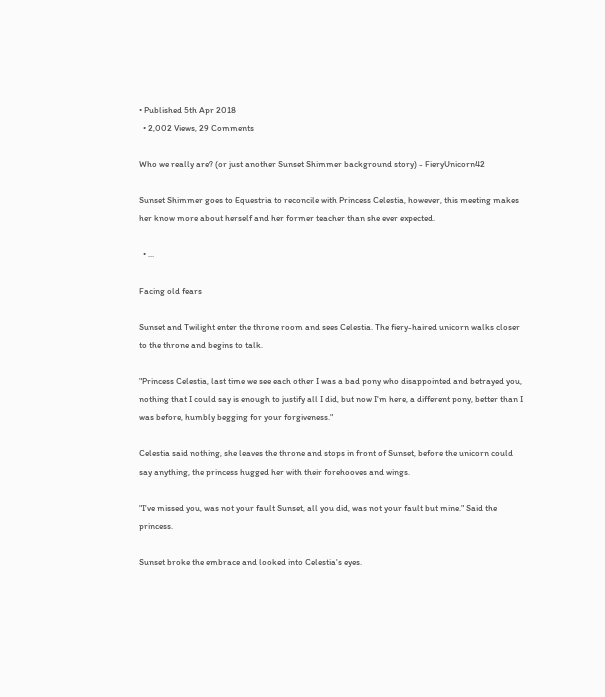• Published 5th Apr 2018
  • 2,002 Views, 29 Comments

Who we really are? (or just another Sunset Shimmer background story) - FieryUnicorn42

Sunset Shimmer goes to Equestria to reconcile with Princess Celestia, however, this meeting makes her know more about herself and her former teacher than she ever expected.

  • ...

Facing old fears

Sunset and Twilight enter the throne room and sees Celestia. The fiery-haired unicorn walks closer to the throne and begins to talk.

"Princess Celestia, last time we see each other I was a bad pony who disappointed and betrayed you, nothing that I could say is enough to justify all I did, but now I'm here, a different pony, better than I was before, humbly begging for your forgiveness."

Celestia said nothing, she leaves the throne and stops in front of Sunset, before the unicorn could say anything, the princess hugged her with their forehooves and wings.

"I've missed you, was not your fault Sunset, all you did, was not your fault but mine." Said the princess.

Sunset broke the embrace and looked into Celestia's eyes.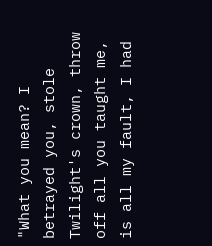"What you mean? I betrayed you, stole Twilight's crown, throw off all you taught me, is all my fault, I had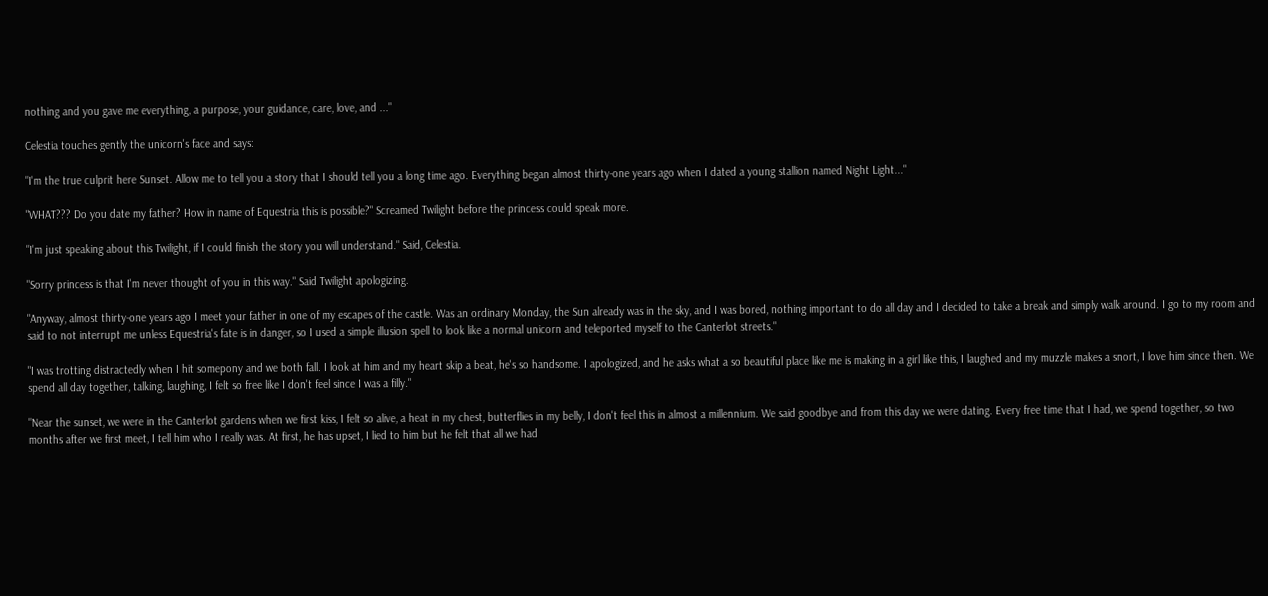nothing and you gave me everything, a purpose, your guidance, care, love, and ..."

Celestia touches gently the unicorn's face and says:

"I'm the true culprit here Sunset. Allow me to tell you a story that I should tell you a long time ago. Everything began almost thirty-one years ago when I dated a young stallion named Night Light..."

"WHAT??? Do you date my father? How in name of Equestria this is possible?" Screamed Twilight before the princess could speak more.

"I'm just speaking about this Twilight, if I could finish the story you will understand." Said, Celestia.

"Sorry princess is that I'm never thought of you in this way." Said Twilight apologizing.

"Anyway, almost thirty-one years ago I meet your father in one of my escapes of the castle. Was an ordinary Monday, the Sun already was in the sky, and I was bored, nothing important to do all day and I decided to take a break and simply walk around. I go to my room and said to not interrupt me unless Equestria's fate is in danger, so I used a simple illusion spell to look like a normal unicorn and teleported myself to the Canterlot streets."

"I was trotting distractedly when I hit somepony and we both fall. I look at him and my heart skip a beat, he's so handsome. I apologized, and he asks what a so beautiful place like me is making in a girl like this, I laughed and my muzzle makes a snort, I love him since then. We spend all day together, talking, laughing, I felt so free like I don't feel since I was a filly."

"Near the sunset, we were in the Canterlot gardens when we first kiss, I felt so alive, a heat in my chest, butterflies in my belly, I don't feel this in almost a millennium. We said goodbye and from this day we were dating. Every free time that I had, we spend together, so two months after we first meet, I tell him who I really was. At first, he has upset, I lied to him but he felt that all we had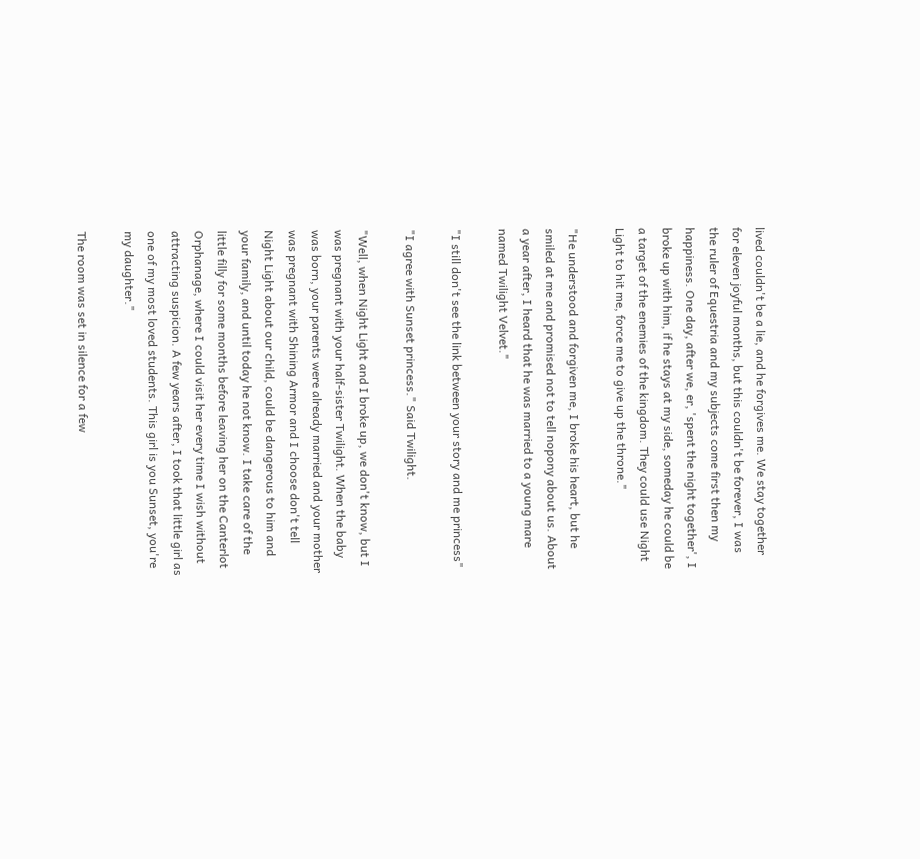lived couldn't be a lie, and he forgives me. We stay together for eleven joyful months, but this couldn't be forever, I was the ruler of Equestria and my subjects come first then my happiness. One day, after we, er, 'spent the night together', I broke up with him, if he stays at my side, someday he could be a target of the enemies of the kingdom. They could use Night Light to hit me, force me to give up the throne."

"He understood and forgiven me, I broke his heart, but he smiled at me and promised not to tell nopony about us. About a year after, I heard that he was married to a young mare named Twilight Velvet."

"I still don't see the link between your story and me princess"

"I agree with Sunset princess." Said Twilight.

"Well, when Night Light and I broke up, we don't know, but I was pregnant with your half-sister Twilight. When the baby was born, your parents were already married and your mother was pregnant with Shining Armor and I choose don't tell Night Light about our child, could be dangerous to him and your family, and until today he not know. I take care of the little filly for some months before leaving her on the Canterlot Orphanage, where I could visit her every time I wish without attracting suspicion. A few years after, I took that little girl as one of my most loved students. This girl is you Sunset, you're my daughter."

The room was set in silence for a few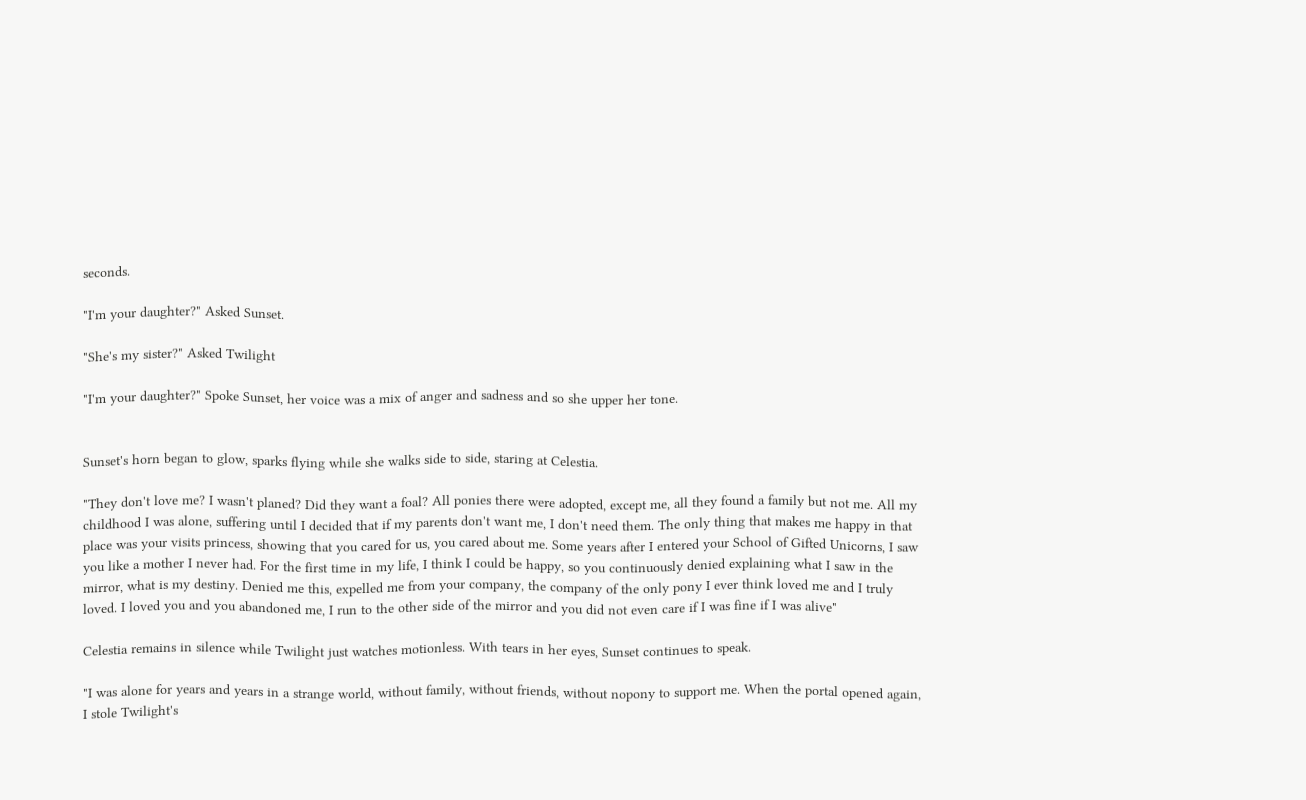seconds.

"I'm your daughter?" Asked Sunset.

"She's my sister?" Asked Twilight

"I'm your daughter?" Spoke Sunset, her voice was a mix of anger and sadness and so she upper her tone.


Sunset's horn began to glow, sparks flying while she walks side to side, staring at Celestia.

"They don't love me? I wasn't planed? Did they want a foal? All ponies there were adopted, except me, all they found a family but not me. All my childhood I was alone, suffering until I decided that if my parents don't want me, I don't need them. The only thing that makes me happy in that place was your visits princess, showing that you cared for us, you cared about me. Some years after I entered your School of Gifted Unicorns, I saw you like a mother I never had. For the first time in my life, I think I could be happy, so you continuously denied explaining what I saw in the mirror, what is my destiny. Denied me this, expelled me from your company, the company of the only pony I ever think loved me and I truly loved. I loved you and you abandoned me, I run to the other side of the mirror and you did not even care if I was fine if I was alive"

Celestia remains in silence while Twilight just watches motionless. With tears in her eyes, Sunset continues to speak.

"I was alone for years and years in a strange world, without family, without friends, without nopony to support me. When the portal opened again, I stole Twilight's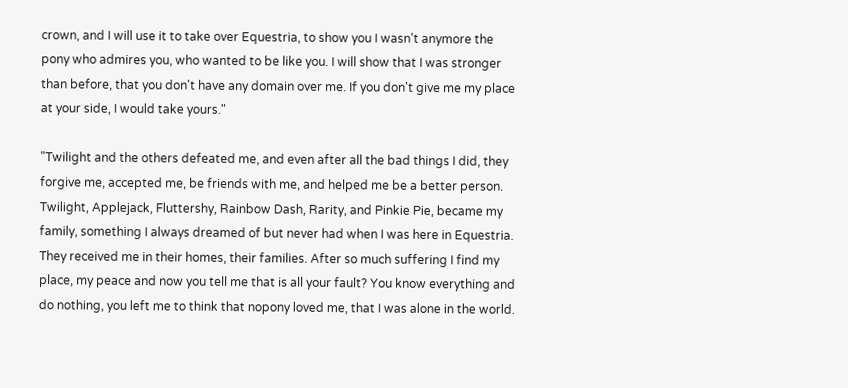crown, and I will use it to take over Equestria, to show you I wasn't anymore the pony who admires you, who wanted to be like you. I will show that I was stronger than before, that you don't have any domain over me. If you don't give me my place at your side, I would take yours."

"Twilight and the others defeated me, and even after all the bad things I did, they forgive me, accepted me, be friends with me, and helped me be a better person. Twilight, Applejack, Fluttershy, Rainbow Dash, Rarity, and Pinkie Pie, became my family, something I always dreamed of but never had when I was here in Equestria. They received me in their homes, their families. After so much suffering I find my place, my peace and now you tell me that is all your fault? You know everything and do nothing, you left me to think that nopony loved me, that I was alone in the world.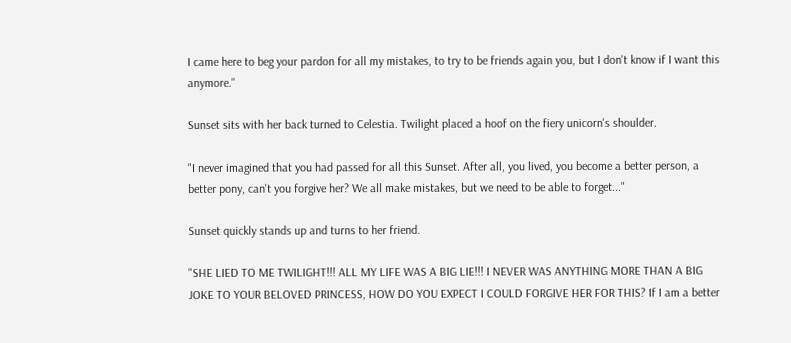I came here to beg your pardon for all my mistakes, to try to be friends again you, but I don't know if I want this anymore."

Sunset sits with her back turned to Celestia. Twilight placed a hoof on the fiery unicorn's shoulder.

"I never imagined that you had passed for all this Sunset. After all, you lived, you become a better person, a better pony, can't you forgive her? We all make mistakes, but we need to be able to forget..."

Sunset quickly stands up and turns to her friend.

"SHE LIED TO ME TWILIGHT!!! ALL MY LIFE WAS A BIG LIE!!! I NEVER WAS ANYTHING MORE THAN A BIG JOKE TO YOUR BELOVED PRINCESS, HOW DO YOU EXPECT I COULD FORGIVE HER FOR THIS? If I am a better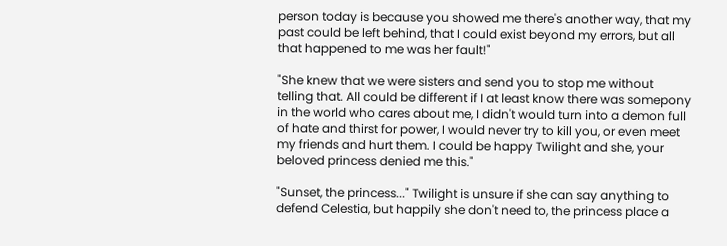person today is because you showed me there's another way, that my past could be left behind, that I could exist beyond my errors, but all that happened to me was her fault!"

"She knew that we were sisters and send you to stop me without telling that. All could be different if I at least know there was somepony in the world who cares about me, I didn't would turn into a demon full of hate and thirst for power, I would never try to kill you, or even meet my friends and hurt them. I could be happy Twilight and she, your beloved princess denied me this."

"Sunset, the princess..." Twilight is unsure if she can say anything to defend Celestia, but happily she don't need to, the princess place a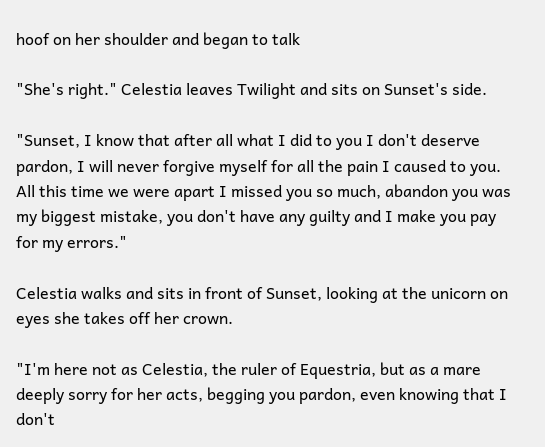hoof on her shoulder and began to talk

"She's right." Celestia leaves Twilight and sits on Sunset's side.

"Sunset, I know that after all what I did to you I don't deserve pardon, I will never forgive myself for all the pain I caused to you. All this time we were apart I missed you so much, abandon you was my biggest mistake, you don't have any guilty and I make you pay for my errors."

Celestia walks and sits in front of Sunset, looking at the unicorn on eyes she takes off her crown.

"I'm here not as Celestia, the ruler of Equestria, but as a mare deeply sorry for her acts, begging you pardon, even knowing that I don't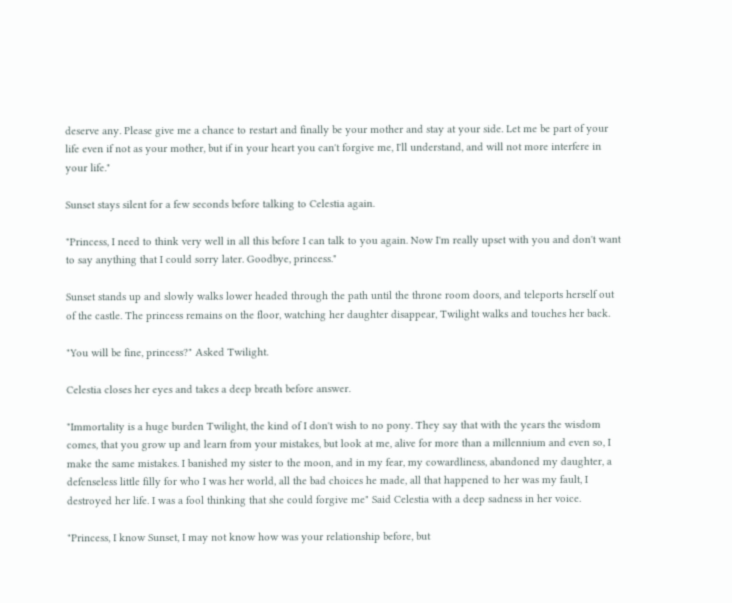deserve any. Please give me a chance to restart and finally be your mother and stay at your side. Let me be part of your life even if not as your mother, but if in your heart you can't forgive me, I'll understand, and will not more interfere in your life."

Sunset stays silent for a few seconds before talking to Celestia again.

"Princess, I need to think very well in all this before I can talk to you again. Now I'm really upset with you and don't want to say anything that I could sorry later. Goodbye, princess."

Sunset stands up and slowly walks lower headed through the path until the throne room doors, and teleports herself out of the castle. The princess remains on the floor, watching her daughter disappear, Twilight walks and touches her back.

"You will be fine, princess?" Asked Twilight.

Celestia closes her eyes and takes a deep breath before answer.

"Immortality is a huge burden Twilight, the kind of I don't wish to no pony. They say that with the years the wisdom comes, that you grow up and learn from your mistakes, but look at me, alive for more than a millennium and even so, I make the same mistakes. I banished my sister to the moon, and in my fear, my cowardliness, abandoned my daughter, a defenseless little filly for who I was her world, all the bad choices he made, all that happened to her was my fault, I destroyed her life. I was a fool thinking that she could forgive me" Said Celestia with a deep sadness in her voice.

"Princess, I know Sunset, I may not know how was your relationship before, but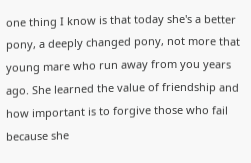one thing I know is that today she's a better pony, a deeply changed pony, not more that young mare who run away from you years ago. She learned the value of friendship and how important is to forgive those who fail because she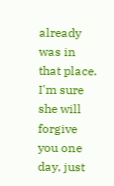already was in that place. I'm sure she will forgive you one day, just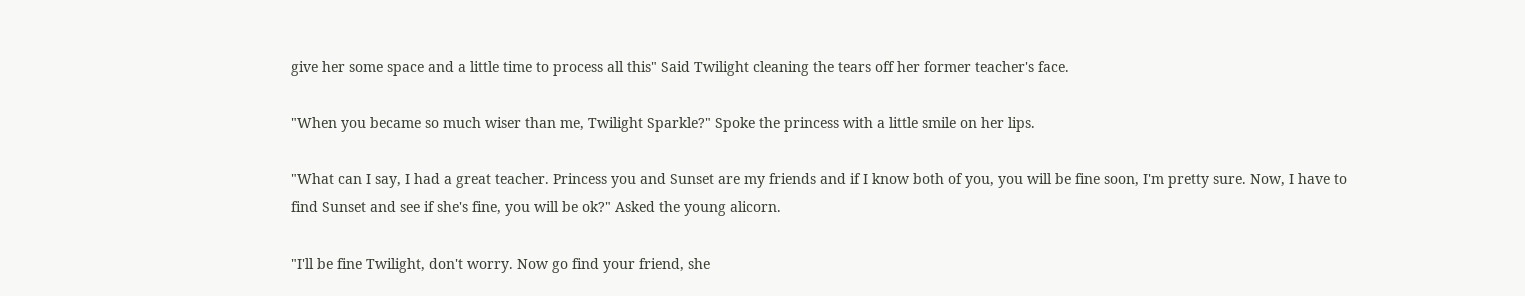give her some space and a little time to process all this" Said Twilight cleaning the tears off her former teacher's face.

"When you became so much wiser than me, Twilight Sparkle?" Spoke the princess with a little smile on her lips.

"What can I say, I had a great teacher. Princess you and Sunset are my friends and if I know both of you, you will be fine soon, I'm pretty sure. Now, I have to find Sunset and see if she's fine, you will be ok?" Asked the young alicorn.

"I'll be fine Twilight, don't worry. Now go find your friend, she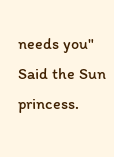needs you" Said the Sun princess.